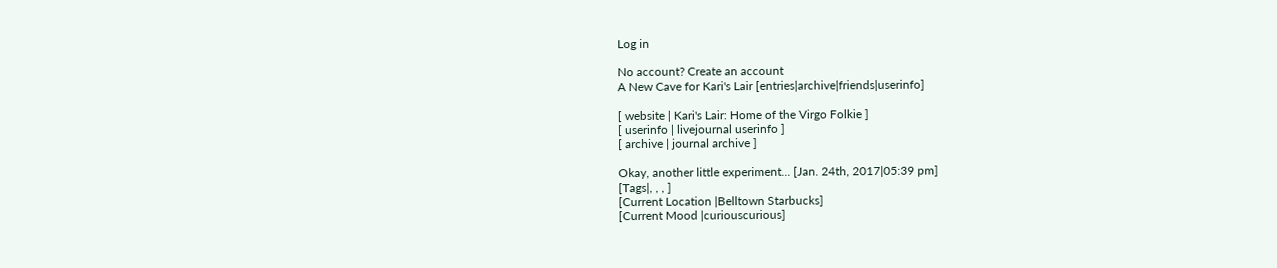Log in

No account? Create an account
A New Cave for Kari's Lair [entries|archive|friends|userinfo]

[ website | Kari's Lair: Home of the Virgo Folkie ]
[ userinfo | livejournal userinfo ]
[ archive | journal archive ]

Okay, another little experiment... [Jan. 24th, 2017|05:39 pm]
[Tags|, , , ]
[Current Location |Belltown Starbucks]
[Current Mood |curiouscurious]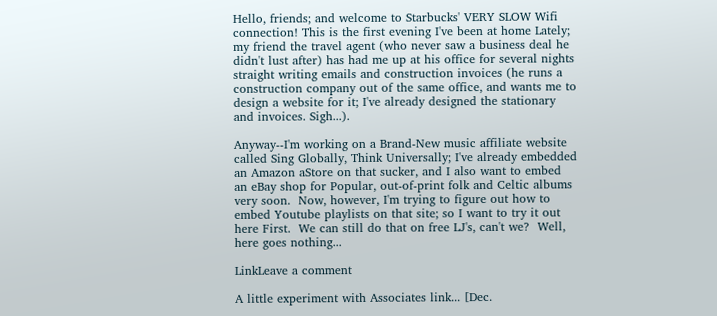Hello, friends; and welcome to Starbucks' VERY SLOW Wifi connection! This is the first evening I've been at home Lately; my friend the travel agent (who never saw a business deal he didn't lust after) has had me up at his office for several nights straight writing emails and construction invoices (he runs a construction company out of the same office, and wants me to design a website for it; I've already designed the stationary and invoices. Sigh...).

Anyway--I'm working on a Brand-New music affiliate website called Sing Globally, Think Universally; I've already embedded an Amazon aStore on that sucker, and I also want to embed an eBay shop for Popular, out-of-print folk and Celtic albums very soon.  Now, however, I'm trying to figure out how to embed Youtube playlists on that site; so I want to try it out here First.  We can still do that on free LJ's, can't we?  Well, here goes nothing...

LinkLeave a comment

A little experiment with Associates link... [Dec.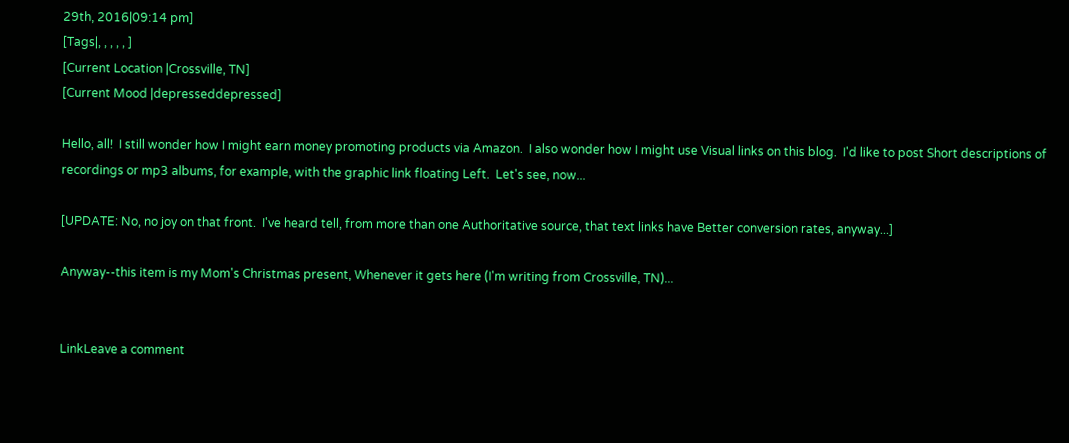29th, 2016|09:14 pm]
[Tags|, , , , , ]
[Current Location |Crossville, TN]
[Current Mood |depresseddepressed]

Hello, all!  I still wonder how I might earn money promoting products via Amazon.  I also wonder how I might use Visual links on this blog.  I'd like to post Short descriptions of recordings or mp3 albums, for example, with the graphic link floating Left.  Let's see, now...

[UPDATE: No, no joy on that front.  I've heard tell, from more than one Authoritative source, that text links have Better conversion rates, anyway...]

Anyway--this item is my Mom's Christmas present, Whenever it gets here (I'm writing from Crossville, TN)...


LinkLeave a comment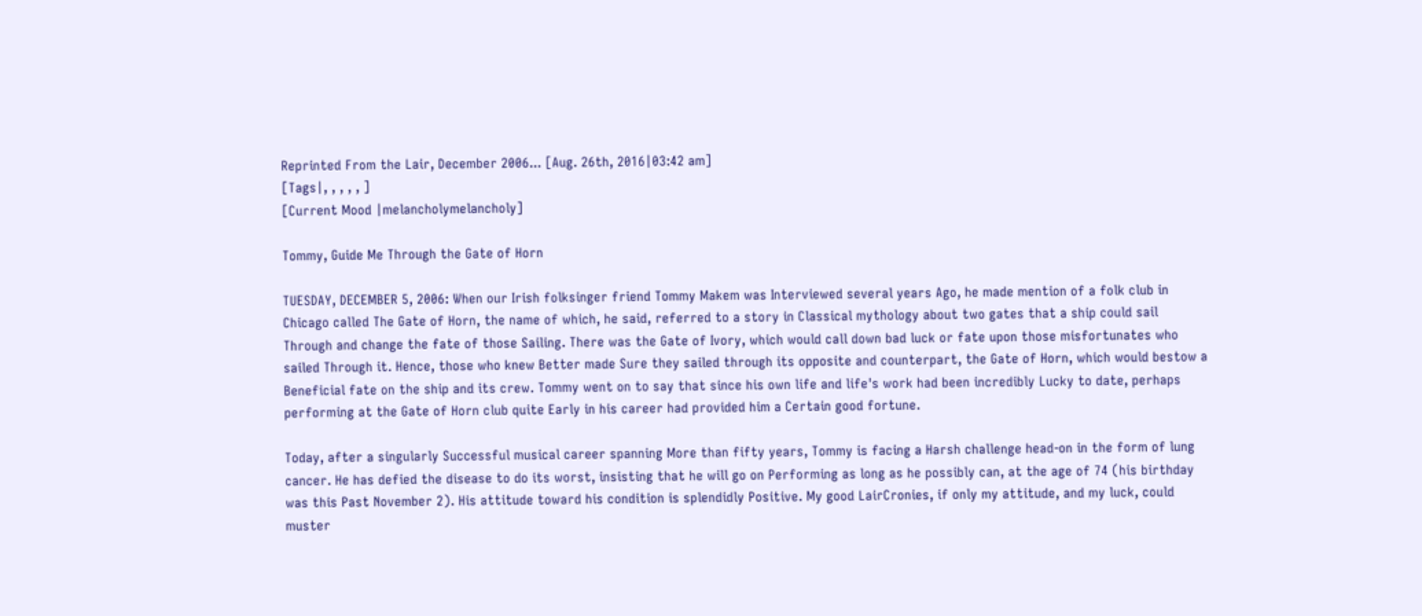Reprinted From the Lair, December 2006... [Aug. 26th, 2016|03:42 am]
[Tags|, , , , , ]
[Current Mood |melancholymelancholy]

Tommy, Guide Me Through the Gate of Horn

TUESDAY, DECEMBER 5, 2006: When our Irish folksinger friend Tommy Makem was Interviewed several years Ago, he made mention of a folk club in Chicago called The Gate of Horn, the name of which, he said, referred to a story in Classical mythology about two gates that a ship could sail Through and change the fate of those Sailing. There was the Gate of Ivory, which would call down bad luck or fate upon those misfortunates who sailed Through it. Hence, those who knew Better made Sure they sailed through its opposite and counterpart, the Gate of Horn, which would bestow a Beneficial fate on the ship and its crew. Tommy went on to say that since his own life and life's work had been incredibly Lucky to date, perhaps performing at the Gate of Horn club quite Early in his career had provided him a Certain good fortune.

Today, after a singularly Successful musical career spanning More than fifty years, Tommy is facing a Harsh challenge head-on in the form of lung cancer. He has defied the disease to do its worst, insisting that he will go on Performing as long as he possibly can, at the age of 74 (his birthday was this Past November 2). His attitude toward his condition is splendidly Positive. My good LairCronies, if only my attitude, and my luck, could muster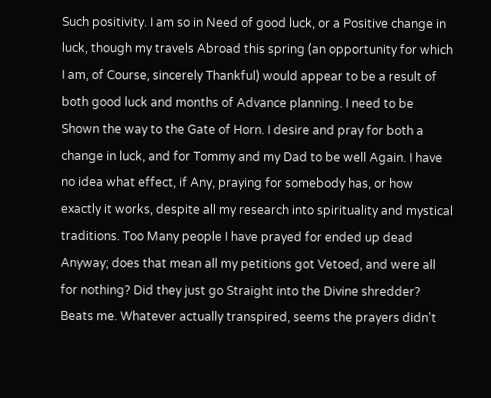Such positivity. I am so in Need of good luck, or a Positive change in luck, though my travels Abroad this spring (an opportunity for which I am, of Course, sincerely Thankful) would appear to be a result of both good luck and months of Advance planning. I need to be Shown the way to the Gate of Horn. I desire and pray for both a change in luck, and for Tommy and my Dad to be well Again. I have no idea what effect, if Any, praying for somebody has, or how exactly it works, despite all my research into spirituality and mystical traditions. Too Many people I have prayed for ended up dead Anyway; does that mean all my petitions got Vetoed, and were all for nothing? Did they just go Straight into the Divine shredder? Beats me. Whatever actually transpired, seems the prayers didn't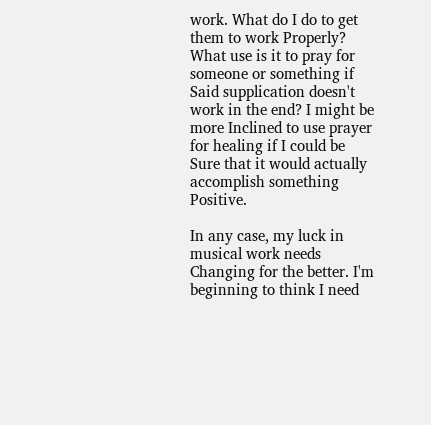work. What do I do to get them to work Properly? What use is it to pray for someone or something if Said supplication doesn't work in the end? I might be more Inclined to use prayer for healing if I could be Sure that it would actually accomplish something Positive.

In any case, my luck in musical work needs Changing for the better. I'm beginning to think I need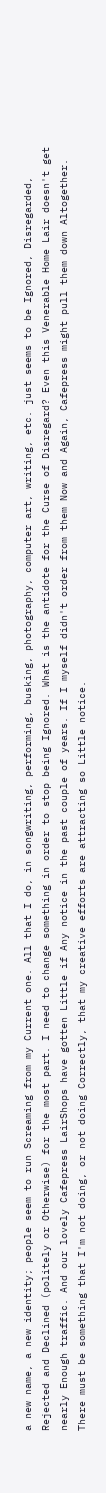a new name, a new identity; people seem to run Screaming from my Current one. All that I do, in songwriting, performing, busking, photography, computer art, writing, etc. just seems to be Ignored, Disregarded, Rejected and Declined (politely or Otherwise) for the most part. I need to change something in order to stop being Ignored. What is the antidote for the Curse of Disregard? Even this Venerable Home Lair doesn't get nearly Enough traffic. And our lovely Cafepress LairShops have gotten Little if Any notice in the past couple of years. If I myself didn't order from them Now and Again, Cafepress might pull them down Altogether. There must be something that I'm not doing, or not doing Correctly, that my creative efforts are attracting so Little notice.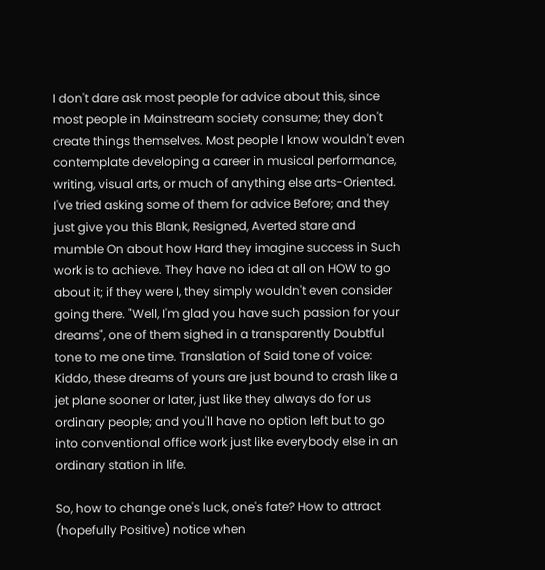I don't dare ask most people for advice about this, since most people in Mainstream society consume; they don't create things themselves. Most people I know wouldn't even contemplate developing a career in musical performance, writing, visual arts, or much of anything else arts-Oriented. I've tried asking some of them for advice Before; and they just give you this Blank, Resigned, Averted stare and mumble On about how Hard they imagine success in Such work is to achieve. They have no idea at all on HOW to go about it; if they were I, they simply wouldn't even consider going there. "Well, I'm glad you have such passion for your dreams", one of them sighed in a transparently Doubtful tone to me one time. Translation of Said tone of voice: Kiddo, these dreams of yours are just bound to crash like a jet plane sooner or later, just like they always do for us ordinary people; and you'll have no option left but to go into conventional office work just like everybody else in an ordinary station in life.

So, how to change one's luck, one's fate? How to attract (hopefully Positive) notice when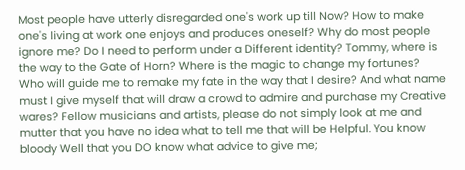Most people have utterly disregarded one's work up till Now? How to make one's living at work one enjoys and produces oneself? Why do most people ignore me? Do I need to perform under a Different identity? Tommy, where is the way to the Gate of Horn? Where is the magic to change my fortunes? Who will guide me to remake my fate in the way that I desire? And what name must I give myself that will draw a crowd to admire and purchase my Creative wares? Fellow musicians and artists, please do not simply look at me and mutter that you have no idea what to tell me that will be Helpful. You know bloody Well that you DO know what advice to give me;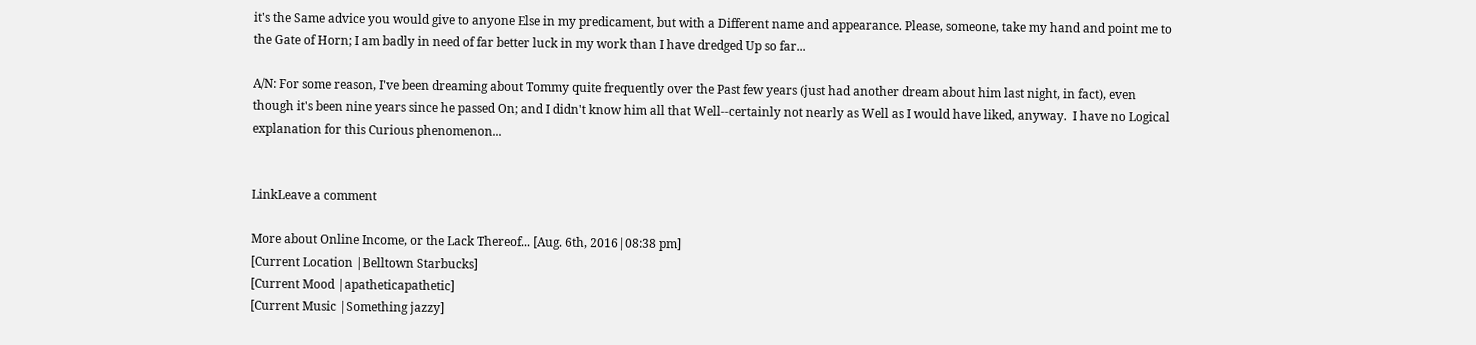it's the Same advice you would give to anyone Else in my predicament, but with a Different name and appearance. Please, someone, take my hand and point me to the Gate of Horn; I am badly in need of far better luck in my work than I have dredged Up so far...

A/N: For some reason, I've been dreaming about Tommy quite frequently over the Past few years (just had another dream about him last night, in fact), even though it's been nine years since he passed On; and I didn't know him all that Well--certainly not nearly as Well as I would have liked, anyway.  I have no Logical explanation for this Curious phenomenon...


LinkLeave a comment

More about Online Income, or the Lack Thereof... [Aug. 6th, 2016|08:38 pm]
[Current Location |Belltown Starbucks]
[Current Mood |apatheticapathetic]
[Current Music |Something jazzy]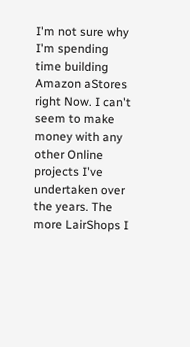I'm not sure why I'm spending time building Amazon aStores right Now. I can't seem to make money with any other Online projects I've undertaken over the years. The more LairShops I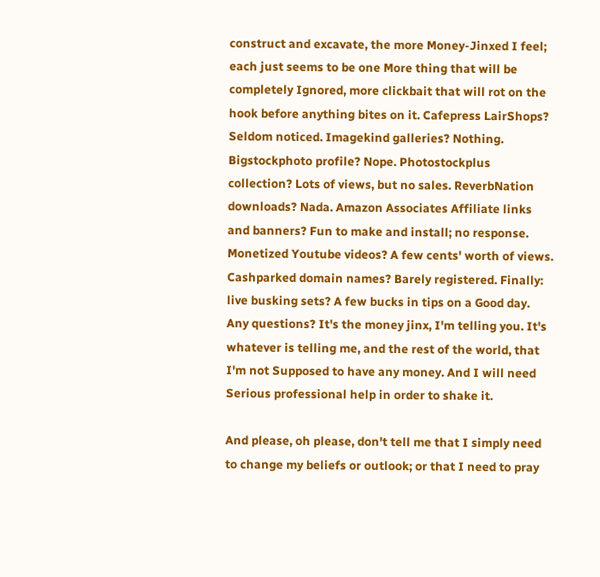construct and excavate, the more Money-Jinxed I feel; each just seems to be one More thing that will be completely Ignored, more clickbait that will rot on the hook before anything bites on it. Cafepress LairShops? Seldom noticed. Imagekind galleries? Nothing. Bigstockphoto profile? Nope. Photostockplus collection? Lots of views, but no sales. ReverbNation downloads? Nada. Amazon Associates Affiliate links and banners? Fun to make and install; no response. Monetized Youtube videos? A few cents' worth of views. Cashparked domain names? Barely registered. Finally: live busking sets? A few bucks in tips on a Good day. Any questions? It's the money jinx, I'm telling you. It's whatever is telling me, and the rest of the world, that I'm not Supposed to have any money. And I will need Serious professional help in order to shake it.

And please, oh please, don't tell me that I simply need to change my beliefs or outlook; or that I need to pray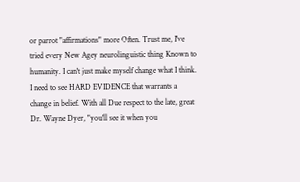or parrot "affirmations" more Often. Trust me, I've tried every New Agey neurolinguistic thing Known to humanity. I can't just make myself change what I think. I need to see HARD EVIDENCE that warrants a change in belief. With all Due respect to the late, great Dr. Wayne Dyer, "you'll see it when you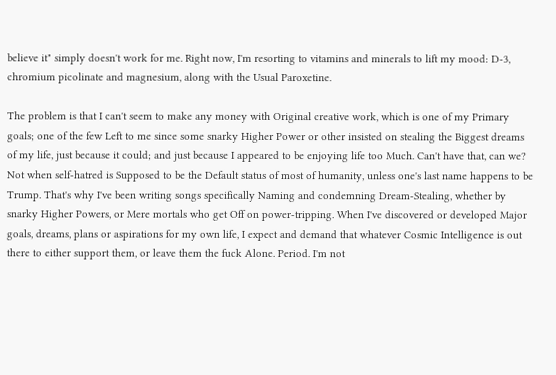believe it" simply doesn't work for me. Right now, I'm resorting to vitamins and minerals to lift my mood: D-3, chromium picolinate and magnesium, along with the Usual Paroxetine.

The problem is that I can't seem to make any money with Original creative work, which is one of my Primary goals; one of the few Left to me since some snarky Higher Power or other insisted on stealing the Biggest dreams of my life, just because it could; and just because I appeared to be enjoying life too Much. Can't have that, can we? Not when self-hatred is Supposed to be the Default status of most of humanity, unless one's last name happens to be Trump. That's why I've been writing songs specifically Naming and condemning Dream-Stealing, whether by snarky Higher Powers, or Mere mortals who get Off on power-tripping. When I've discovered or developed Major goals, dreams, plans or aspirations for my own life, I expect and demand that whatever Cosmic Intelligence is out there to either support them, or leave them the fuck Alone. Period. I'm not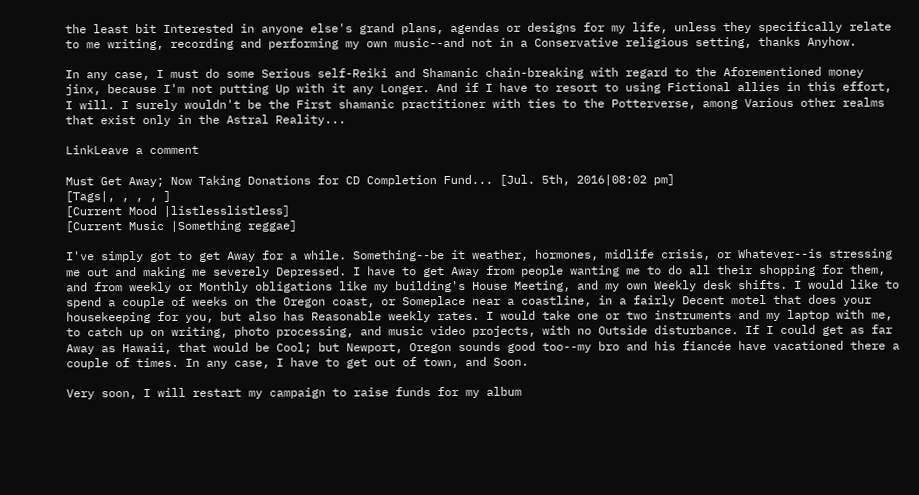the least bit Interested in anyone else's grand plans, agendas or designs for my life, unless they specifically relate to me writing, recording and performing my own music--and not in a Conservative religious setting, thanks Anyhow.

In any case, I must do some Serious self-Reiki and Shamanic chain-breaking with regard to the Aforementioned money jinx, because I'm not putting Up with it any Longer. And if I have to resort to using Fictional allies in this effort, I will. I surely wouldn't be the First shamanic practitioner with ties to the Potterverse, among Various other realms that exist only in the Astral Reality...

LinkLeave a comment

Must Get Away; Now Taking Donations for CD Completion Fund... [Jul. 5th, 2016|08:02 pm]
[Tags|, , , , ]
[Current Mood |listlesslistless]
[Current Music |Something reggae]

I've simply got to get Away for a while. Something--be it weather, hormones, midlife crisis, or Whatever--is stressing me out and making me severely Depressed. I have to get Away from people wanting me to do all their shopping for them, and from weekly or Monthly obligations like my building's House Meeting, and my own Weekly desk shifts. I would like to spend a couple of weeks on the Oregon coast, or Someplace near a coastline, in a fairly Decent motel that does your housekeeping for you, but also has Reasonable weekly rates. I would take one or two instruments and my laptop with me, to catch up on writing, photo processing, and music video projects, with no Outside disturbance. If I could get as far Away as Hawaii, that would be Cool; but Newport, Oregon sounds good too--my bro and his fiancée have vacationed there a couple of times. In any case, I have to get out of town, and Soon.

Very soon, I will restart my campaign to raise funds for my album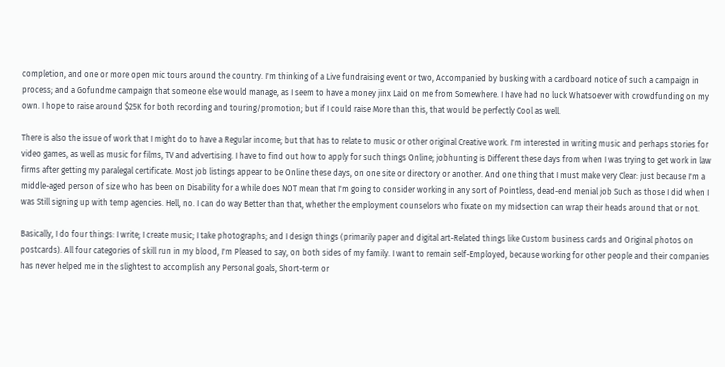completion, and one or more open mic tours around the country. I'm thinking of a Live fundraising event or two, Accompanied by busking with a cardboard notice of such a campaign in process; and a Gofundme campaign that someone else would manage, as I seem to have a money jinx Laid on me from Somewhere. I have had no luck Whatsoever with crowdfunding on my own. I hope to raise around $25K for both recording and touring/promotion; but if I could raise More than this, that would be perfectly Cool as well.

There is also the issue of work that I might do to have a Regular income; but that has to relate to music or other original Creative work. I'm interested in writing music and perhaps stories for video games, as well as music for films, TV and advertising. I have to find out how to apply for such things Online; jobhunting is Different these days from when I was trying to get work in law firms after getting my paralegal certificate. Most job listings appear to be Online these days, on one site or directory or another. And one thing that I must make very Clear: just because I'm a middle-aged person of size who has been on Disability for a while does NOT mean that I'm going to consider working in any sort of Pointless, dead-end menial job Such as those I did when I was Still signing up with temp agencies. Hell, no. I can do way Better than that, whether the employment counselors who fixate on my midsection can wrap their heads around that or not.

Basically, I do four things: I write; I create music; I take photographs; and I design things (primarily paper and digital art-Related things like Custom business cards and Original photos on postcards). All four categories of skill run in my blood, I'm Pleased to say, on both sides of my family. I want to remain self-Employed, because working for other people and their companies has never helped me in the slightest to accomplish any Personal goals, Short-term or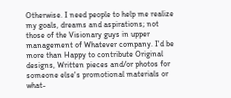Otherwise. I need people to help me realize my goals, dreams and aspirations; not those of the Visionary guys in upper management of Whatever company. I'd be more than Happy to contribute Original designs, Written pieces and/or photos for someone else's promotional materials or what-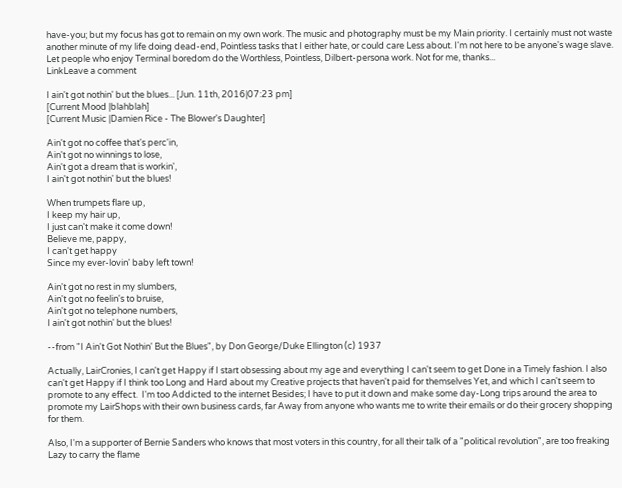have-you; but my focus has got to remain on my own work. The music and photography must be my Main priority. I certainly must not waste another minute of my life doing dead-end, Pointless tasks that I either hate, or could care Less about. I'm not here to be anyone's wage slave. Let people who enjoy Terminal boredom do the Worthless, Pointless, Dilbert-persona work. Not for me, thanks...
LinkLeave a comment

I ain't got nothin' but the blues... [Jun. 11th, 2016|07:23 pm]
[Current Mood |blahblah]
[Current Music |Damien Rice - The Blower's Daughter]

Ain't got no coffee that's perc'in,
Ain't got no winnings to lose,
Ain't got a dream that is workin',
I ain't got nothin' but the blues!

When trumpets flare up,
I keep my hair up,
I just can't make it come down!
Believe me, pappy,
I can't get happy
Since my ever-lovin' baby left town!

Ain't got no rest in my slumbers,
Ain't got no feelin's to bruise,
Ain't got no telephone numbers,
I ain't got nothin' but the blues!

--from "I Ain't Got Nothin' But the Blues", by Don George/Duke Ellington (c) 1937

Actually, LairCronies, I can't get Happy if I start obsessing about my age and everything I can't seem to get Done in a Timely fashion. I also can't get Happy if I think too Long and Hard about my Creative projects that haven't paid for themselves Yet, and which I can't seem to promote to any effect.  I'm too Addicted to the internet Besides; I have to put it down and make some day-Long trips around the area to promote my LairShops with their own business cards, far Away from anyone who wants me to write their emails or do their grocery shopping for them.

Also, I'm a supporter of Bernie Sanders who knows that most voters in this country, for all their talk of a "political revolution", are too freaking Lazy to carry the flame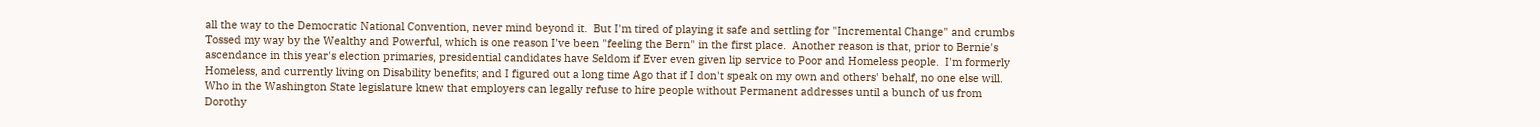all the way to the Democratic National Convention, never mind beyond it.  But I'm tired of playing it safe and settling for "Incremental Change" and crumbs Tossed my way by the Wealthy and Powerful, which is one reason I've been "feeling the Bern" in the first place.  Another reason is that, prior to Bernie's ascendance in this year's election primaries, presidential candidates have Seldom if Ever even given lip service to Poor and Homeless people.  I'm formerly Homeless, and currently living on Disability benefits; and I figured out a long time Ago that if I don't speak on my own and others' behalf, no one else will.  Who in the Washington State legislature knew that employers can legally refuse to hire people without Permanent addresses until a bunch of us from Dorothy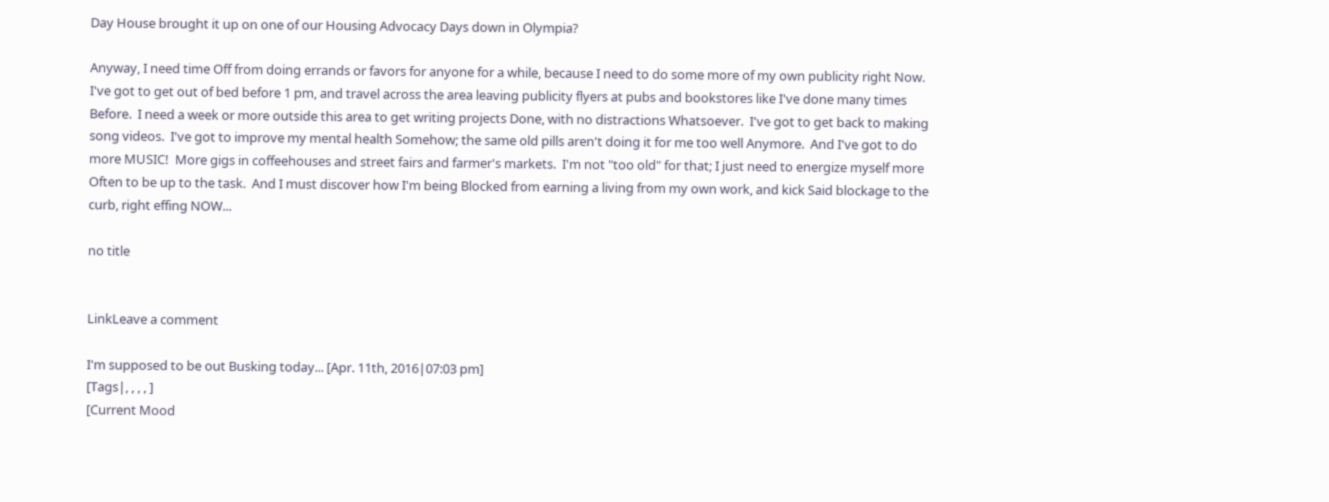Day House brought it up on one of our Housing Advocacy Days down in Olympia?

Anyway, I need time Off from doing errands or favors for anyone for a while, because I need to do some more of my own publicity right Now.  I've got to get out of bed before 1 pm, and travel across the area leaving publicity flyers at pubs and bookstores like I've done many times Before.  I need a week or more outside this area to get writing projects Done, with no distractions Whatsoever.  I've got to get back to making song videos.  I've got to improve my mental health Somehow; the same old pills aren't doing it for me too well Anymore.  And I've got to do more MUSIC!  More gigs in coffeehouses and street fairs and farmer's markets.  I'm not "too old" for that; I just need to energize myself more Often to be up to the task.  And I must discover how I'm being Blocked from earning a living from my own work, and kick Said blockage to the curb, right effing NOW...

no title


LinkLeave a comment

I'm supposed to be out Busking today... [Apr. 11th, 2016|07:03 pm]
[Tags|, , , , ]
[Current Mood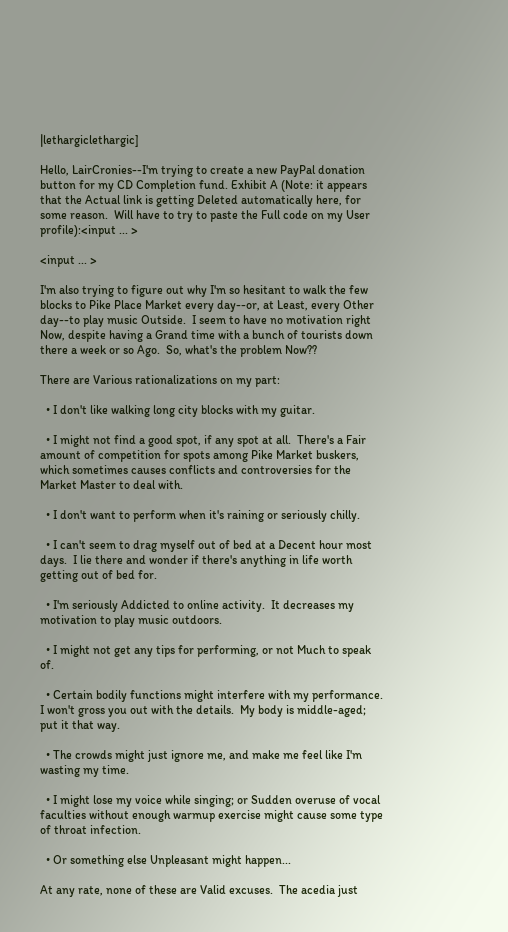|lethargiclethargic]

Hello, LairCronies--I'm trying to create a new PayPal donation button for my CD Completion fund. Exhibit A (Note: it appears that the Actual link is getting Deleted automatically here, for some reason.  Will have to try to paste the Full code on my User profile):<input ... >

<input ... >

I'm also trying to figure out why I'm so hesitant to walk the few blocks to Pike Place Market every day--or, at Least, every Other day--to play music Outside.  I seem to have no motivation right Now, despite having a Grand time with a bunch of tourists down there a week or so Ago.  So, what's the problem Now??

There are Various rationalizations on my part:

  • I don't like walking long city blocks with my guitar.

  • I might not find a good spot, if any spot at all.  There's a Fair amount of competition for spots among Pike Market buskers, which sometimes causes conflicts and controversies for the Market Master to deal with.

  • I don't want to perform when it's raining or seriously chilly.

  • I can't seem to drag myself out of bed at a Decent hour most days.  I lie there and wonder if there's anything in life worth getting out of bed for.

  • I'm seriously Addicted to online activity.  It decreases my motivation to play music outdoors.

  • I might not get any tips for performing, or not Much to speak of.

  • Certain bodily functions might interfere with my performance.  I won't gross you out with the details.  My body is middle-aged; put it that way.

  • The crowds might just ignore me, and make me feel like I'm wasting my time.

  • I might lose my voice while singing; or Sudden overuse of vocal faculties without enough warmup exercise might cause some type of throat infection.

  • Or something else Unpleasant might happen...

At any rate, none of these are Valid excuses.  The acedia just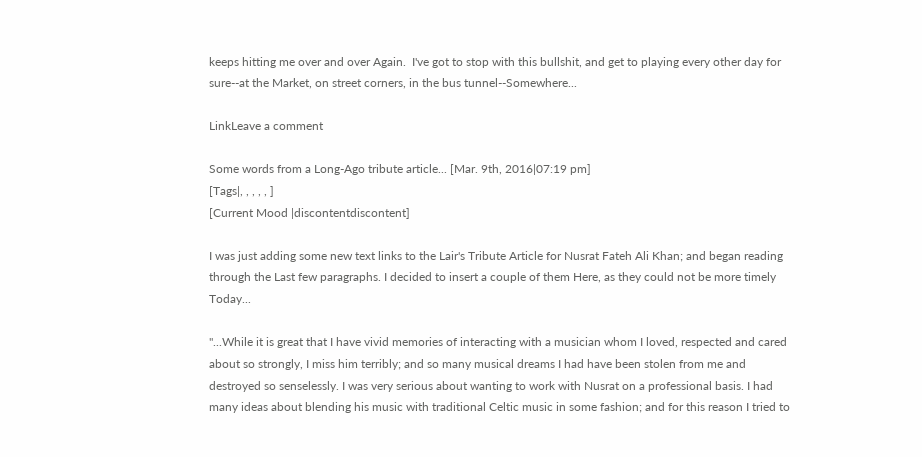keeps hitting me over and over Again.  I've got to stop with this bullshit, and get to playing every other day for sure--at the Market, on street corners, in the bus tunnel--Somewhere...

LinkLeave a comment

Some words from a Long-Ago tribute article... [Mar. 9th, 2016|07:19 pm]
[Tags|, , , , , ]
[Current Mood |discontentdiscontent]

I was just adding some new text links to the Lair's Tribute Article for Nusrat Fateh Ali Khan; and began reading through the Last few paragraphs. I decided to insert a couple of them Here, as they could not be more timely Today...

"...While it is great that I have vivid memories of interacting with a musician whom I loved, respected and cared about so strongly, I miss him terribly; and so many musical dreams I had have been stolen from me and destroyed so senselessly. I was very serious about wanting to work with Nusrat on a professional basis. I had many ideas about blending his music with traditional Celtic music in some fashion; and for this reason I tried to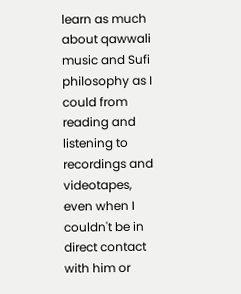learn as much about qawwali music and Sufi philosophy as I could from reading and listening to recordings and videotapes, even when I couldn't be in direct contact with him or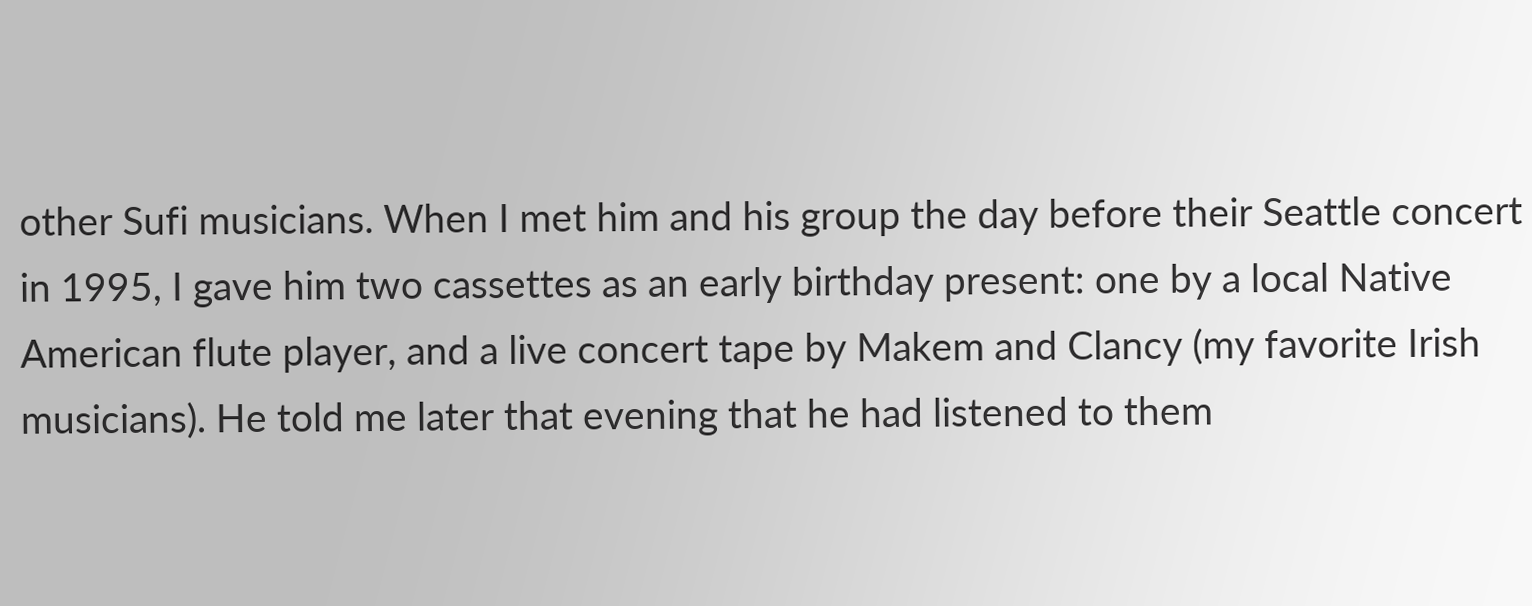other Sufi musicians. When I met him and his group the day before their Seattle concert in 1995, I gave him two cassettes as an early birthday present: one by a local Native American flute player, and a live concert tape by Makem and Clancy (my favorite Irish musicians). He told me later that evening that he had listened to them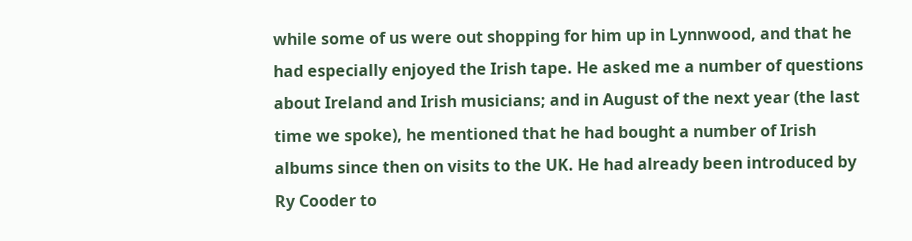while some of us were out shopping for him up in Lynnwood, and that he had especially enjoyed the Irish tape. He asked me a number of questions about Ireland and Irish musicians; and in August of the next year (the last time we spoke), he mentioned that he had bought a number of Irish albums since then on visits to the UK. He had already been introduced by Ry Cooder to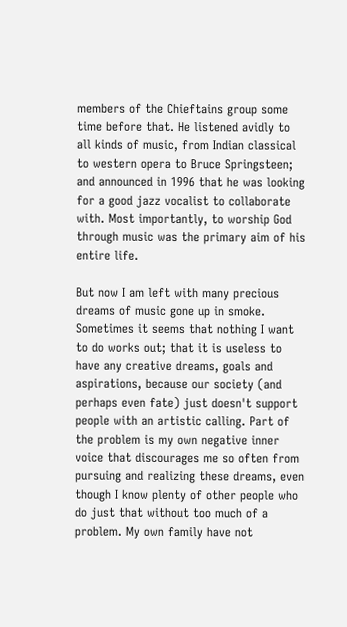members of the Chieftains group some time before that. He listened avidly to all kinds of music, from Indian classical to western opera to Bruce Springsteen; and announced in 1996 that he was looking for a good jazz vocalist to collaborate with. Most importantly, to worship God through music was the primary aim of his entire life.

But now I am left with many precious dreams of music gone up in smoke. Sometimes it seems that nothing I want to do works out; that it is useless to have any creative dreams, goals and aspirations, because our society (and perhaps even fate) just doesn't support people with an artistic calling. Part of the problem is my own negative inner voice that discourages me so often from pursuing and realizing these dreams, even though I know plenty of other people who do just that without too much of a problem. My own family have not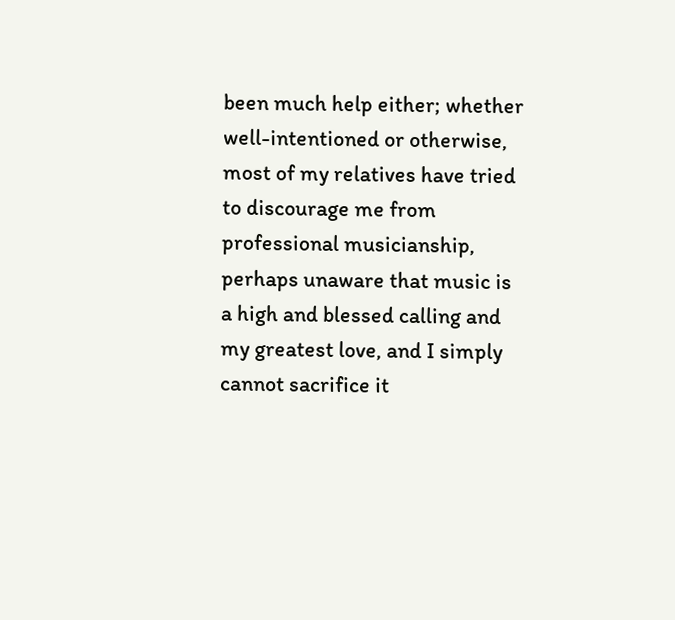been much help either; whether well-intentioned or otherwise, most of my relatives have tried to discourage me from professional musicianship, perhaps unaware that music is a high and blessed calling and my greatest love, and I simply cannot sacrifice it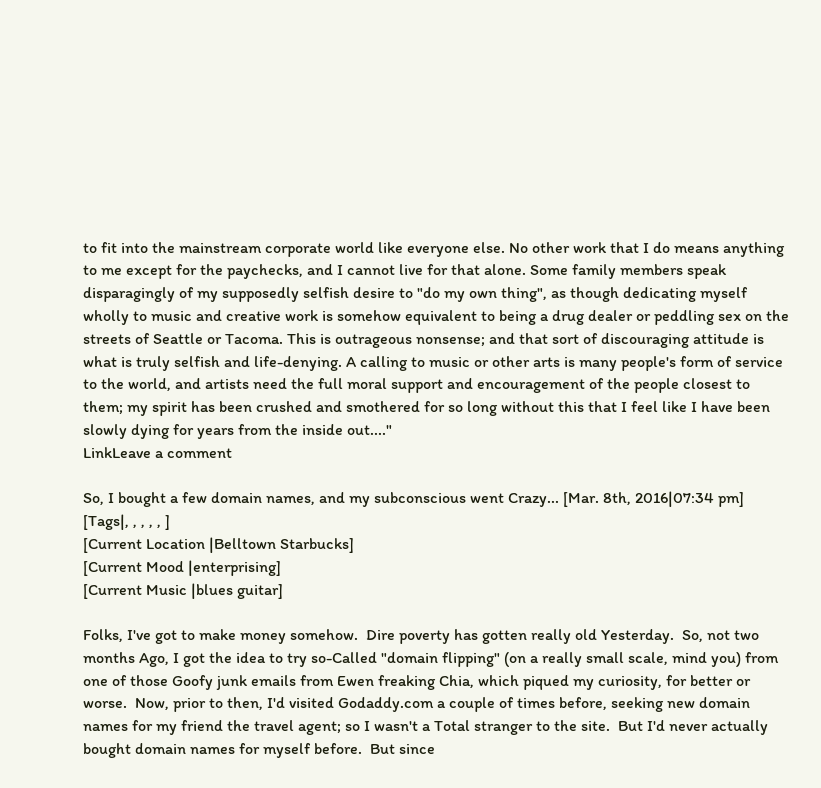to fit into the mainstream corporate world like everyone else. No other work that I do means anything to me except for the paychecks, and I cannot live for that alone. Some family members speak disparagingly of my supposedly selfish desire to "do my own thing", as though dedicating myself wholly to music and creative work is somehow equivalent to being a drug dealer or peddling sex on the streets of Seattle or Tacoma. This is outrageous nonsense; and that sort of discouraging attitude is what is truly selfish and life-denying. A calling to music or other arts is many people's form of service to the world, and artists need the full moral support and encouragement of the people closest to them; my spirit has been crushed and smothered for so long without this that I feel like I have been slowly dying for years from the inside out...."
LinkLeave a comment

So, I bought a few domain names, and my subconscious went Crazy... [Mar. 8th, 2016|07:34 pm]
[Tags|, , , , , ]
[Current Location |Belltown Starbucks]
[Current Mood |enterprising]
[Current Music |blues guitar]

Folks, I've got to make money somehow.  Dire poverty has gotten really old Yesterday.  So, not two months Ago, I got the idea to try so-Called "domain flipping" (on a really small scale, mind you) from one of those Goofy junk emails from Ewen freaking Chia, which piqued my curiosity, for better or worse.  Now, prior to then, I'd visited Godaddy.com a couple of times before, seeking new domain names for my friend the travel agent; so I wasn't a Total stranger to the site.  But I'd never actually bought domain names for myself before.  But since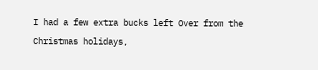I had a few extra bucks left Over from the Christmas holidays,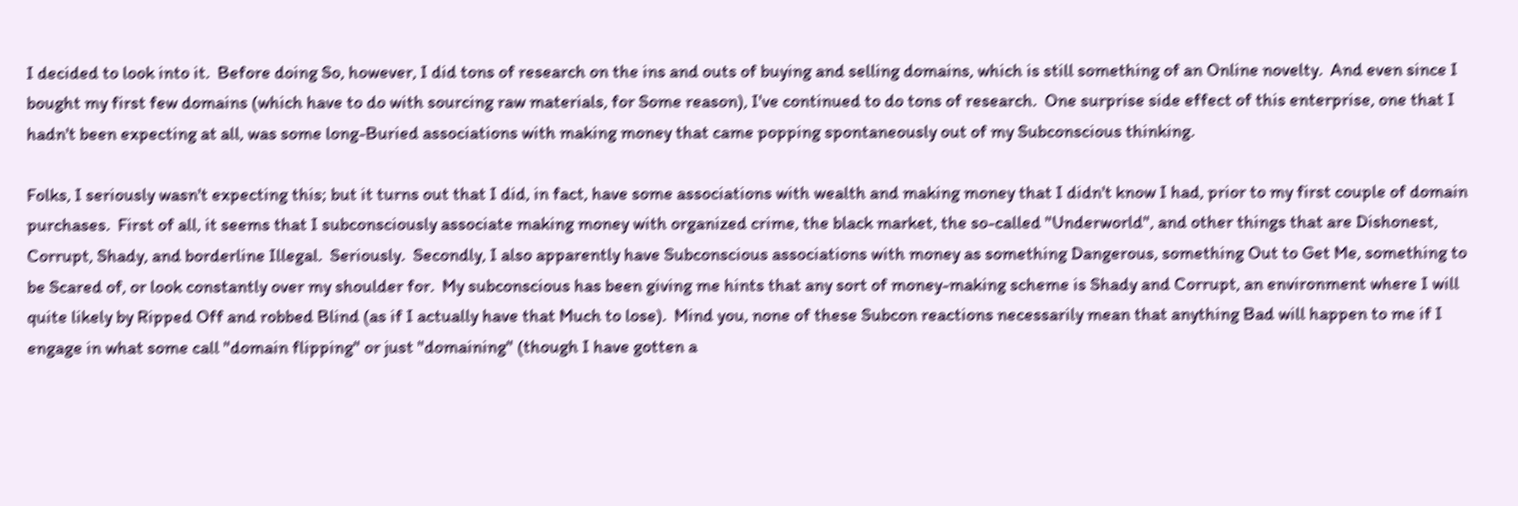I decided to look into it.  Before doing So, however, I did tons of research on the ins and outs of buying and selling domains, which is still something of an Online novelty.  And even since I bought my first few domains (which have to do with sourcing raw materials, for Some reason), I've continued to do tons of research.  One surprise side effect of this enterprise, one that I hadn't been expecting at all, was some long-Buried associations with making money that came popping spontaneously out of my Subconscious thinking.

Folks, I seriously wasn't expecting this; but it turns out that I did, in fact, have some associations with wealth and making money that I didn't know I had, prior to my first couple of domain purchases.  First of all, it seems that I subconsciously associate making money with organized crime, the black market, the so-called "Underworld", and other things that are Dishonest, Corrupt, Shady, and borderline Illegal.  Seriously.  Secondly, I also apparently have Subconscious associations with money as something Dangerous, something Out to Get Me, something to be Scared of, or look constantly over my shoulder for.  My subconscious has been giving me hints that any sort of money-making scheme is Shady and Corrupt, an environment where I will quite likely by Ripped Off and robbed Blind (as if I actually have that Much to lose).  Mind you, none of these Subcon reactions necessarily mean that anything Bad will happen to me if I engage in what some call "domain flipping" or just "domaining" (though I have gotten a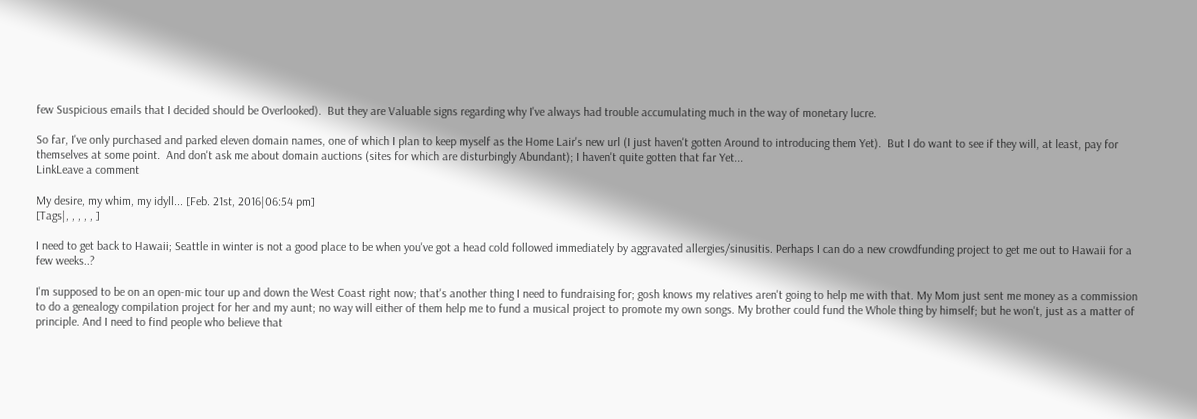few Suspicious emails that I decided should be Overlooked).  But they are Valuable signs regarding why I've always had trouble accumulating much in the way of monetary lucre.

So far, I've only purchased and parked eleven domain names, one of which I plan to keep myself as the Home Lair's new url (I just haven't gotten Around to introducing them Yet).  But I do want to see if they will, at least, pay for themselves at some point.  And don't ask me about domain auctions (sites for which are disturbingly Abundant); I haven't quite gotten that far Yet...
LinkLeave a comment

My desire, my whim, my idyll... [Feb. 21st, 2016|06:54 pm]
[Tags|, , , , , ]

I need to get back to Hawaii; Seattle in winter is not a good place to be when you've got a head cold followed immediately by aggravated allergies/sinusitis. Perhaps I can do a new crowdfunding project to get me out to Hawaii for a few weeks..?

I'm supposed to be on an open-mic tour up and down the West Coast right now; that's another thing I need to fundraising for; gosh knows my relatives aren't going to help me with that. My Mom just sent me money as a commission to do a genealogy compilation project for her and my aunt; no way will either of them help me to fund a musical project to promote my own songs. My brother could fund the Whole thing by himself; but he won't, just as a matter of principle. And I need to find people who believe that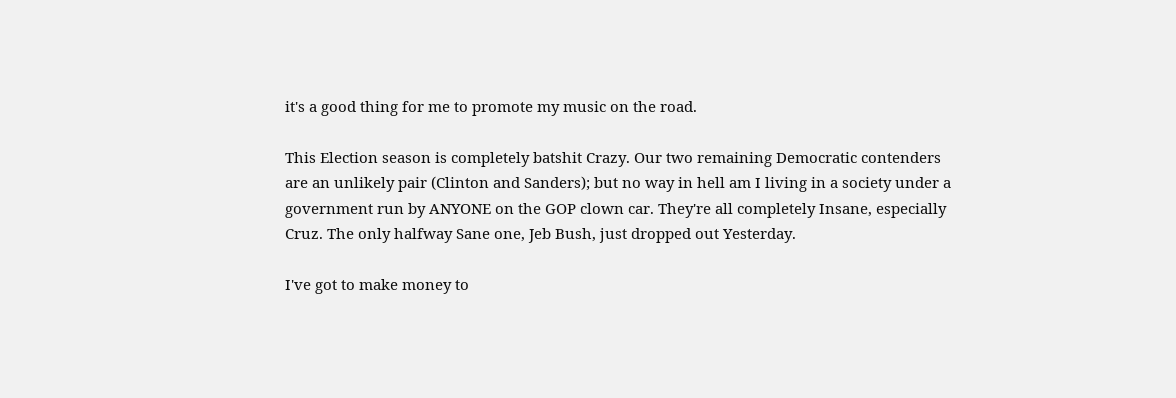it's a good thing for me to promote my music on the road.

This Election season is completely batshit Crazy. Our two remaining Democratic contenders are an unlikely pair (Clinton and Sanders); but no way in hell am I living in a society under a government run by ANYONE on the GOP clown car. They're all completely Insane, especially Cruz. The only halfway Sane one, Jeb Bush, just dropped out Yesterday.

I've got to make money to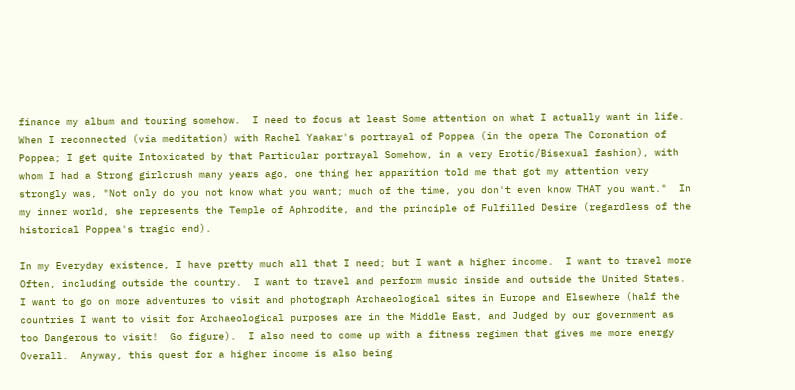finance my album and touring somehow.  I need to focus at least Some attention on what I actually want in life.  When I reconnected (via meditation) with Rachel Yaakar's portrayal of Poppea (in the opera The Coronation of Poppea; I get quite Intoxicated by that Particular portrayal Somehow, in a very Erotic/Bisexual fashion), with whom I had a Strong girlcrush many years ago, one thing her apparition told me that got my attention very strongly was, "Not only do you not know what you want; much of the time, you don't even know THAT you want."  In my inner world, she represents the Temple of Aphrodite, and the principle of Fulfilled Desire (regardless of the historical Poppea's tragic end).

In my Everyday existence, I have pretty much all that I need; but I want a higher income.  I want to travel more Often, including outside the country.  I want to travel and perform music inside and outside the United States.  I want to go on more adventures to visit and photograph Archaeological sites in Europe and Elsewhere (half the countries I want to visit for Archaeological purposes are in the Middle East, and Judged by our government as too Dangerous to visit!  Go figure).  I also need to come up with a fitness regimen that gives me more energy Overall.  Anyway, this quest for a higher income is also being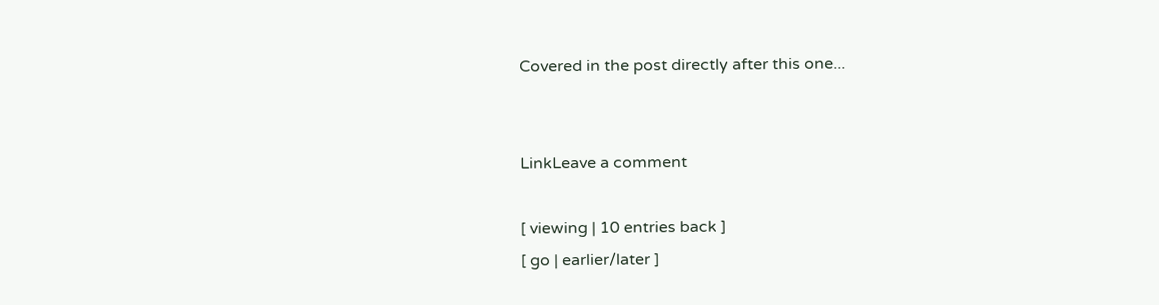Covered in the post directly after this one...


LinkLeave a comment

[ viewing | 10 entries back ]
[ go | earlier/later ]